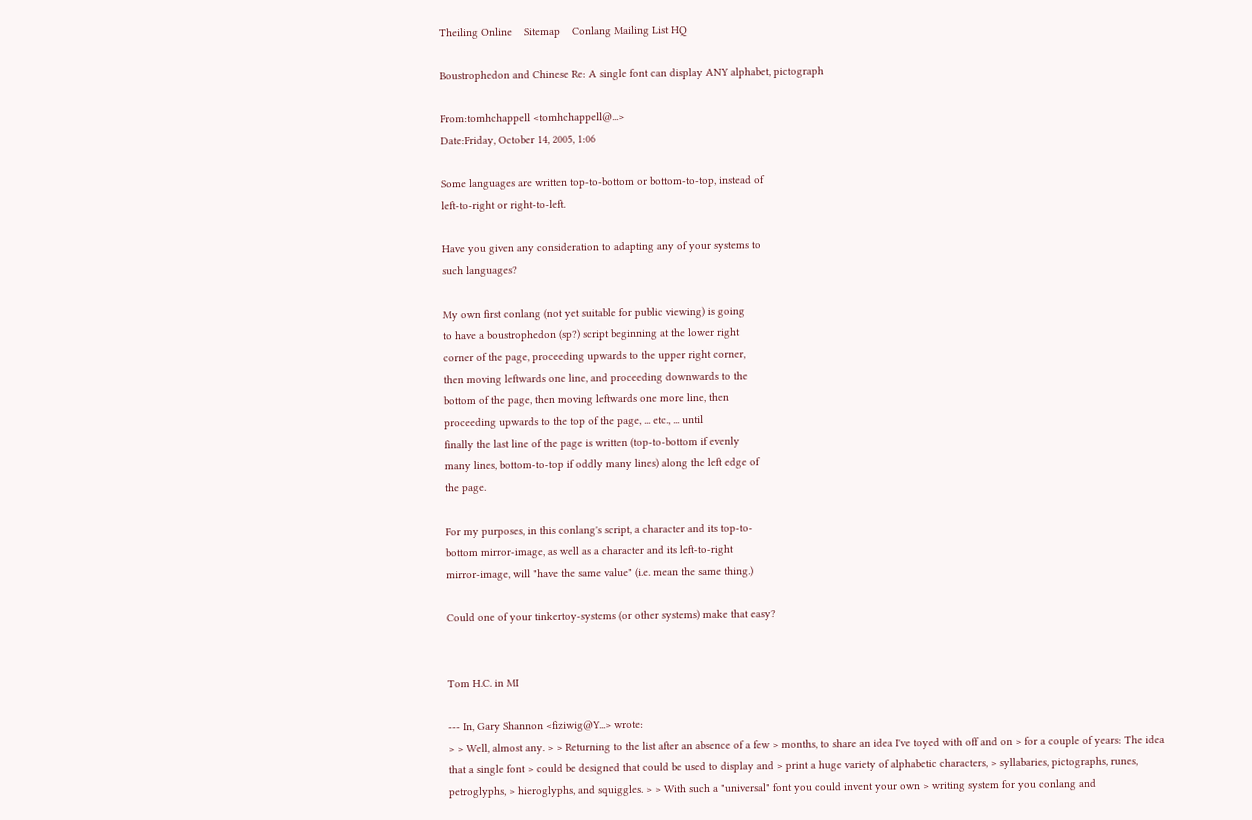Theiling Online    Sitemap    Conlang Mailing List HQ

Boustrophedon and Chinese Re: A single font can display ANY alphabet, pictograph

From:tomhchappell <tomhchappell@...>
Date:Friday, October 14, 2005, 1:06

Some languages are written top-to-bottom or bottom-to-top, instead of
left-to-right or right-to-left.

Have you given any consideration to adapting any of your systems to
such languages?

My own first conlang (not yet suitable for public viewing) is going
to have a boustrophedon (sp?) script beginning at the lower right
corner of the page, proceeding upwards to the upper right corner,
then moving leftwards one line, and proceeding downwards to the
bottom of the page, then moving leftwards one more line, then
proceeding upwards to the top of the page, ... etc., ... until
finally the last line of the page is written (top-to-bottom if evenly
many lines, bottom-to-top if oddly many lines) along the left edge of
the page.

For my purposes, in this conlang's script, a character and its top-to-
bottom mirror-image, as well as a character and its left-to-right
mirror-image, will "have the same value" (i.e. mean the same thing.)

Could one of your tinkertoy-systems (or other systems) make that easy?


Tom H.C. in MI

--- In, Gary Shannon <fiziwig@Y...> wrote:
> > Well, almost any. > > Returning to the list after an absence of a few > months, to share an idea I've toyed with off and on > for a couple of years: The idea that a single font > could be designed that could be used to display and > print a huge variety of alphabetic characters, > syllabaries, pictographs, runes, petroglyphs, > hieroglyphs, and squiggles. > > With such a "universal" font you could invent your own > writing system for you conlang and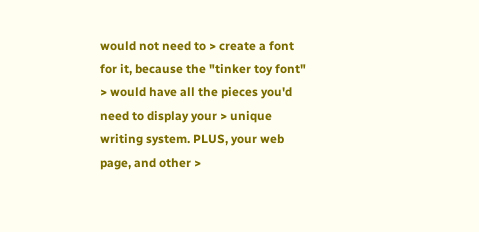would not need to > create a font for it, because the "tinker toy font" > would have all the pieces you'd need to display your > unique writing system. PLUS, your web page, and other >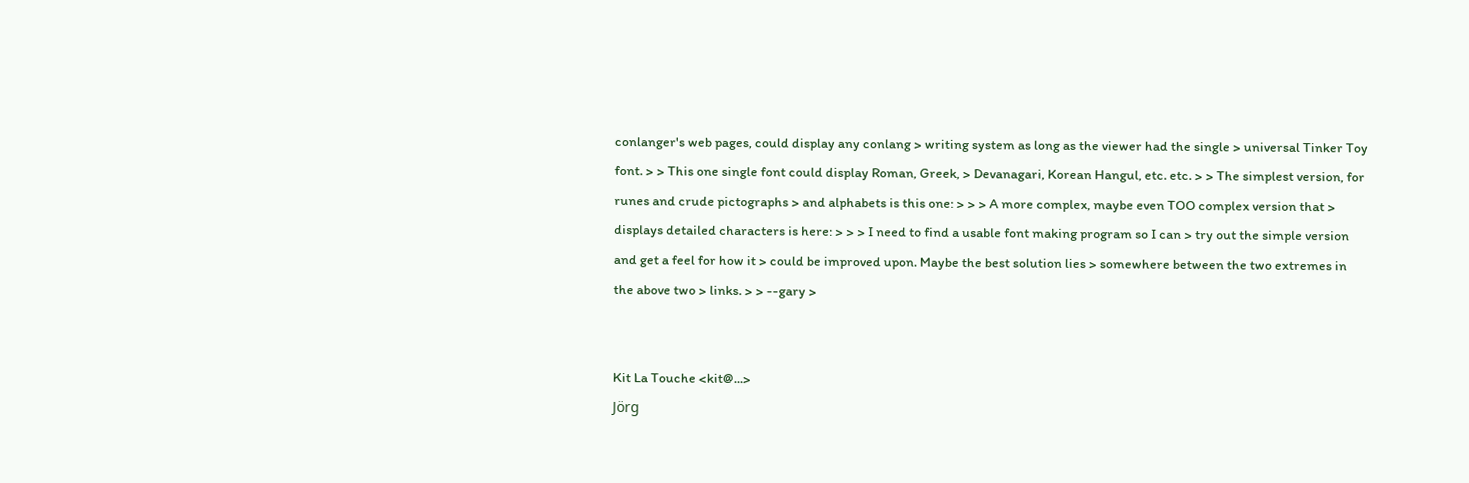conlanger's web pages, could display any conlang > writing system as long as the viewer had the single > universal Tinker Toy font. > > This one single font could display Roman, Greek, > Devanagari, Korean Hangul, etc. etc. > > The simplest version, for runes and crude pictographs > and alphabets is this one: > > > A more complex, maybe even TOO complex version that > displays detailed characters is here: > > > I need to find a usable font making program so I can > try out the simple version and get a feel for how it > could be improved upon. Maybe the best solution lies > somewhere between the two extremes in the above two > links. > > --gary >


Kit La Touche <kit@...>
Jörg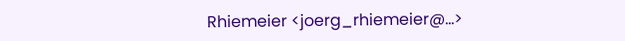Rhiemeier <joerg_rhiemeier@...>